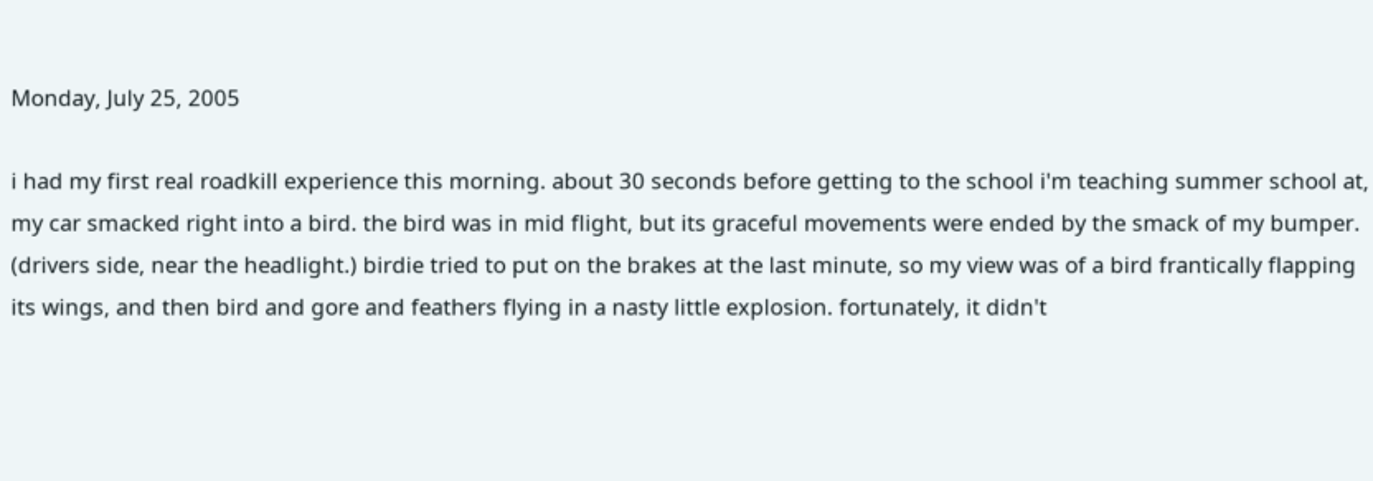Monday, July 25, 2005

i had my first real roadkill experience this morning. about 30 seconds before getting to the school i'm teaching summer school at, my car smacked right into a bird. the bird was in mid flight, but its graceful movements were ended by the smack of my bumper. (drivers side, near the headlight.) birdie tried to put on the brakes at the last minute, so my view was of a bird frantically flapping its wings, and then bird and gore and feathers flying in a nasty little explosion. fortunately, it didn't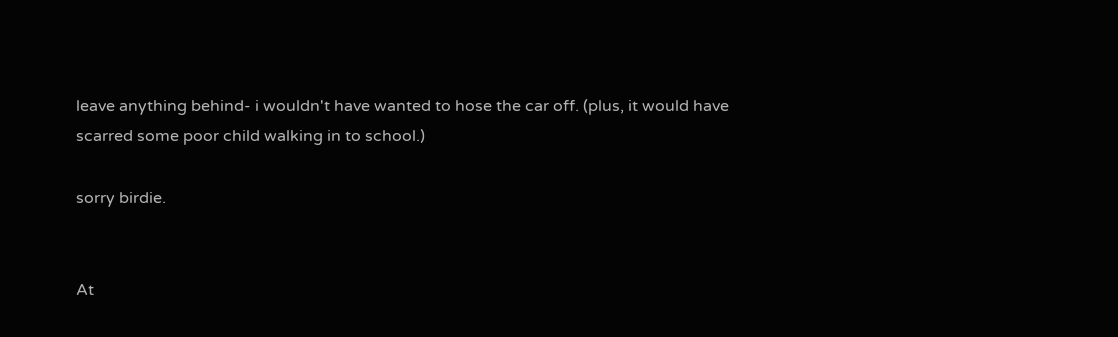leave anything behind- i wouldn't have wanted to hose the car off. (plus, it would have scarred some poor child walking in to school.)

sorry birdie.


At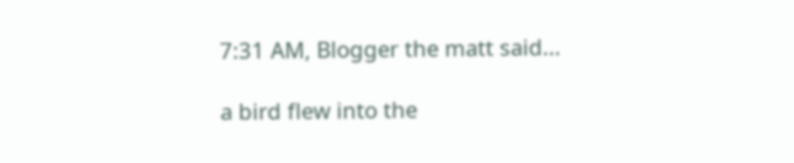7:31 AM, Blogger the matt said...

a bird flew into the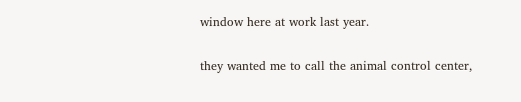window here at work last year.

they wanted me to call the animal control center,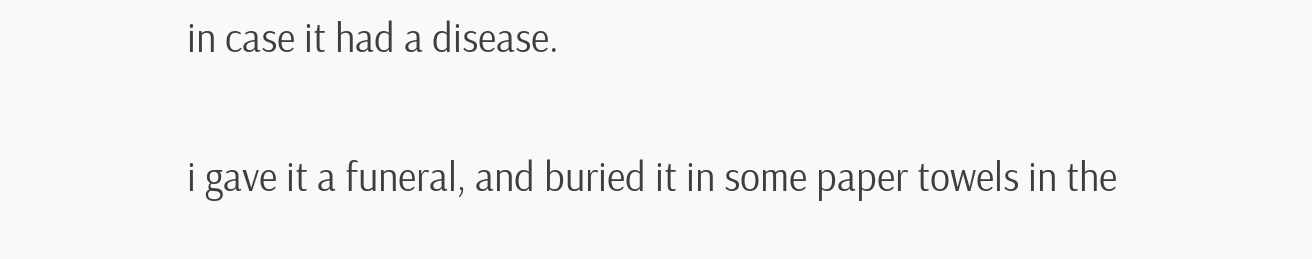in case it had a disease.

i gave it a funeral, and buried it in some paper towels in the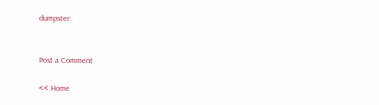dumpster.


Post a Comment

<< Home